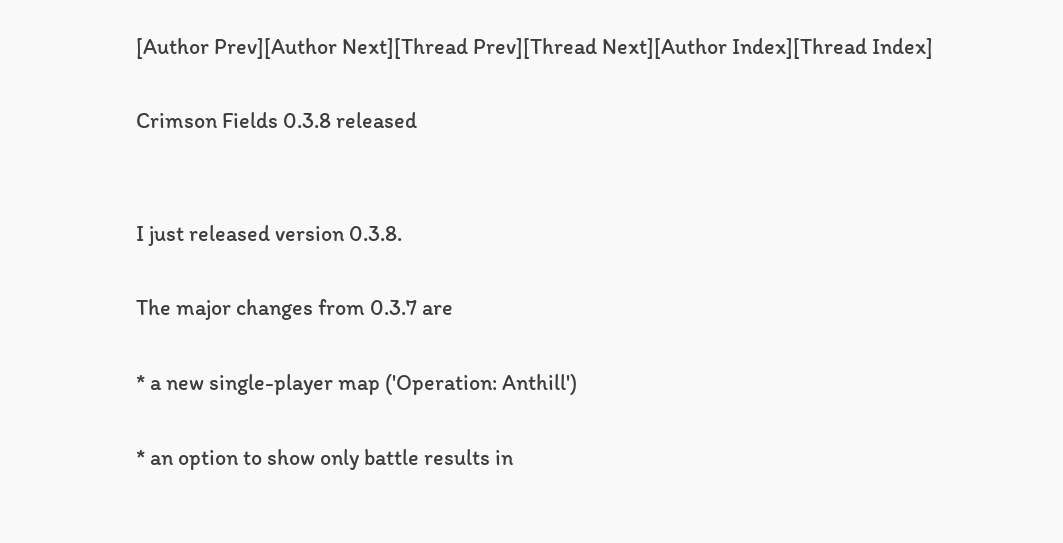[Author Prev][Author Next][Thread Prev][Thread Next][Author Index][Thread Index]

Crimson Fields 0.3.8 released


I just released version 0.3.8.

The major changes from 0.3.7 are

* a new single-player map ('Operation: Anthill')

* an option to show only battle results in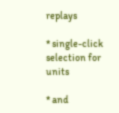replays

* single-click selection for units

* and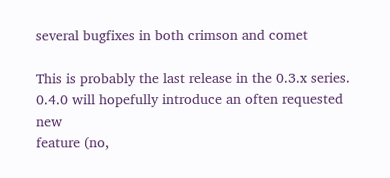several bugfixes in both crimson and comet

This is probably the last release in the 0.3.x series.
0.4.0 will hopefully introduce an often requested new
feature (no,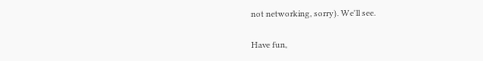not networking, sorry). We'll see.

Have fun,